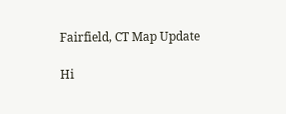Fairfield, CT Map Update

Hi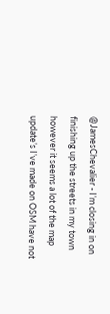@JamesChevalier - I’m closing in on finishing up the streets in my town however it seems a lot of the map update’s I’ve made on OSM have not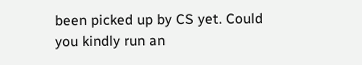been picked up by CS yet. Could you kindly run an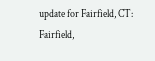update for Fairfield, CT: Fairfield,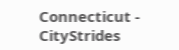Connecticut - CityStrides